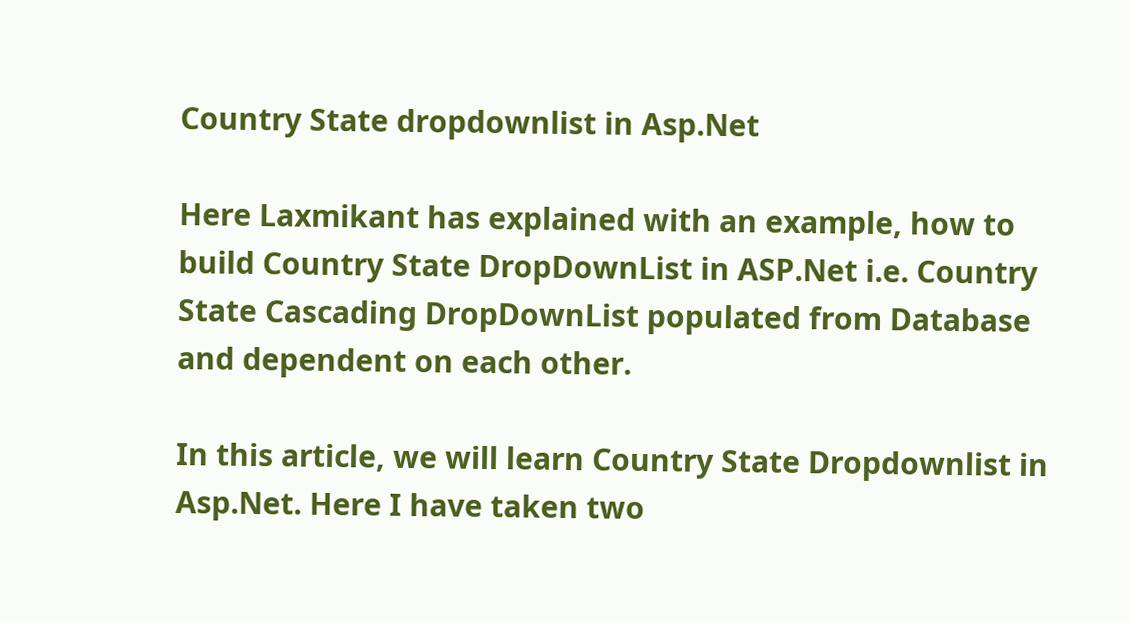Country State dropdownlist in Asp.Net

Here Laxmikant has explained with an example, how to build Country State DropDownList in ASP.Net i.e. Country State Cascading DropDownList populated from Database and dependent on each other.

In this article, we will learn Country State Dropdownlist in Asp.Net. Here I have taken two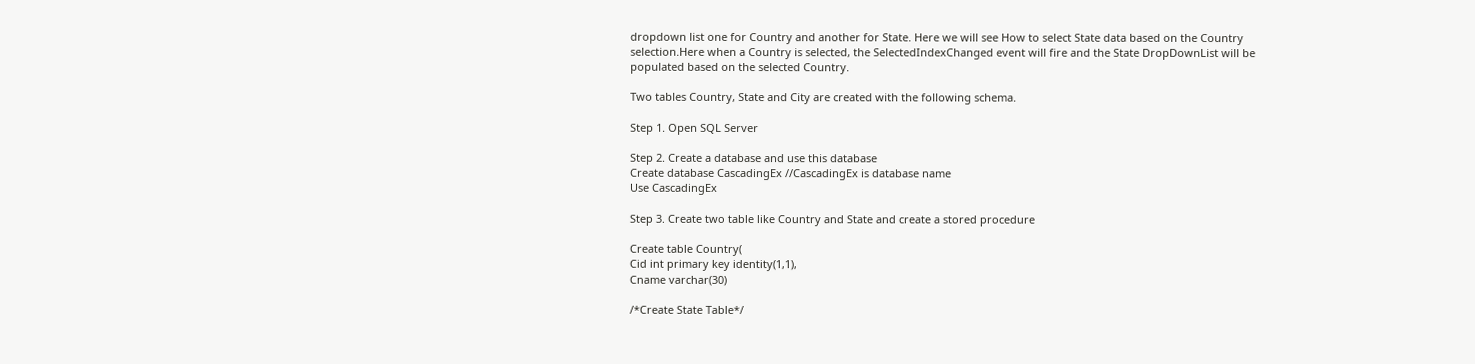dropdown list one for Country and another for State. Here we will see How to select State data based on the Country selection.Here when a Country is selected, the SelectedIndexChanged event will fire and the State DropDownList will be populated based on the selected Country.

Two tables Country, State and City are created with the following schema.

Step 1. Open SQL Server

Step 2. Create a database and use this database
Create database CascadingEx //CascadingEx is database name
Use CascadingEx

Step 3. Create two table like Country and State and create a stored procedure

Create table Country(
Cid int primary key identity(1,1),
Cname varchar(30)

/*Create State Table*/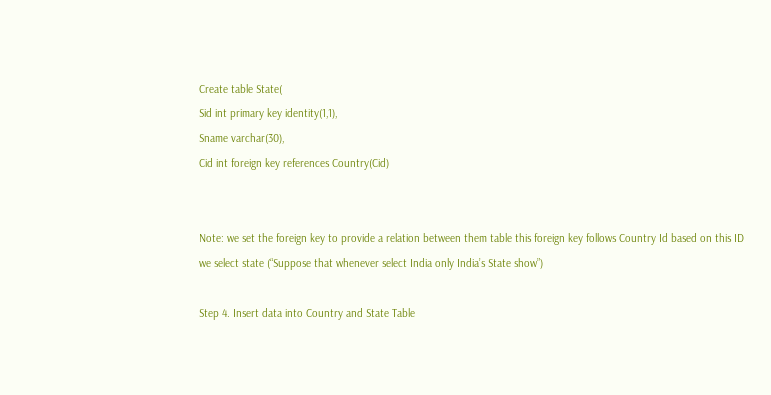Create table State(
Sid int primary key identity(1,1),
Sname varchar(30),
Cid int foreign key references Country(Cid)


Note: we set the foreign key to provide a relation between them table this foreign key follows Country Id based on this ID we select state (“Suppose that whenever select India only India’s State show”)

Step 4. Insert data into Country and State Table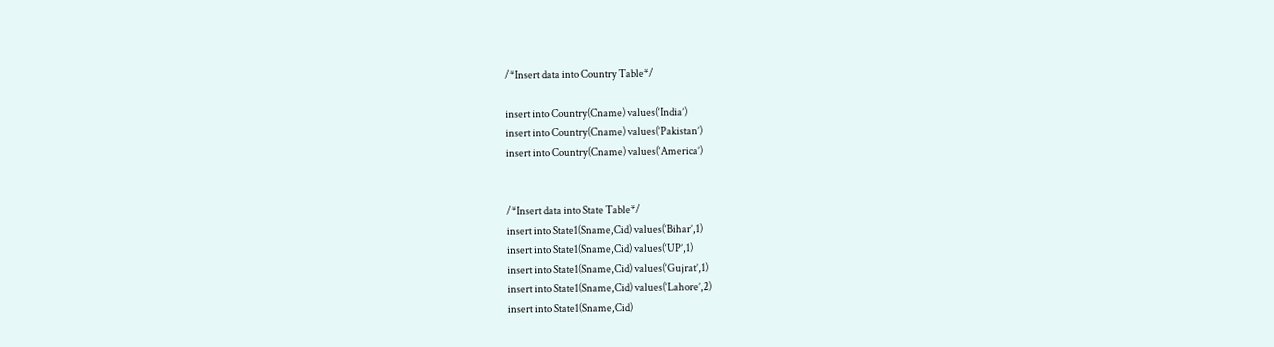/*Insert data into Country Table*/

insert into Country(Cname) values(‘India’)
insert into Country(Cname) values(‘Pakistan’)
insert into Country(Cname) values(‘America’)


/*Insert data into State Table*/
insert into State1(Sname,Cid) values(‘Bihar’,1)
insert into State1(Sname,Cid) values(‘UP’,1)
insert into State1(Sname,Cid) values(‘Gujrat’,1)
insert into State1(Sname,Cid) values(‘Lahore’,2)
insert into State1(Sname,Cid)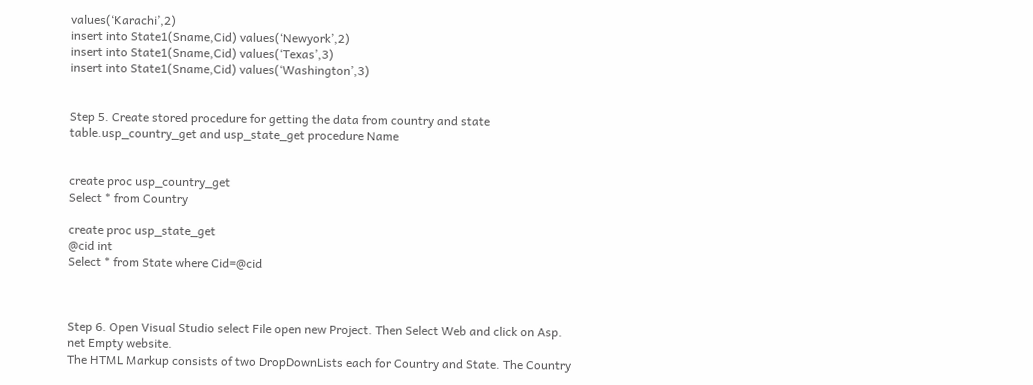values(‘Karachi’,2)
insert into State1(Sname,Cid) values(‘Newyork’,2)
insert into State1(Sname,Cid) values(‘Texas’,3)
insert into State1(Sname,Cid) values(‘Washington’,3)


Step 5. Create stored procedure for getting the data from country and state table.usp_country_get and usp_state_get procedure Name


create proc usp_country_get
Select * from Country

create proc usp_state_get
@cid int
Select * from State where Cid=@cid



Step 6. Open Visual Studio select File open new Project. Then Select Web and click on Asp. net Empty website.
The HTML Markup consists of two DropDownLists each for Country and State. The Country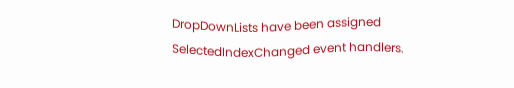DropDownLists have been assigned SelectedIndexChanged event handlers.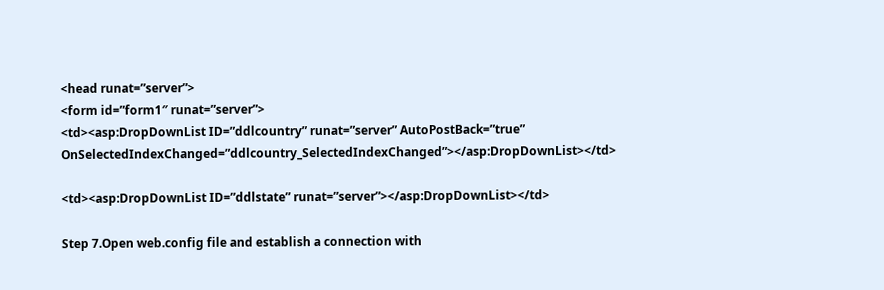<head runat=”server”>
<form id=”form1″ runat=”server”>
<td><asp:DropDownList ID=”ddlcountry” runat=”server” AutoPostBack=”true” OnSelectedIndexChanged=”ddlcountry_SelectedIndexChanged”></asp:DropDownList></td>

<td><asp:DropDownList ID=”ddlstate” runat=”server”></asp:DropDownList></td>

Step 7.Open web.config file and establish a connection with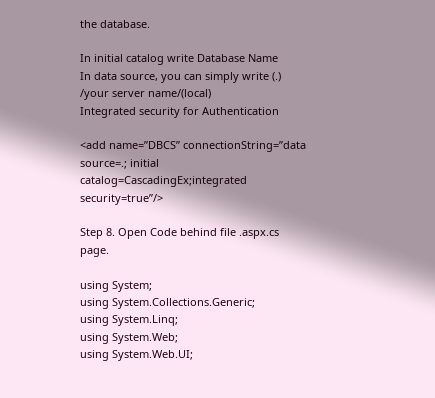the database.

In initial catalog write Database Name
In data source, you can simply write (.) /your server name/(local)
Integrated security for Authentication

<add name=”DBCS” connectionString=”data source=.; initial catalog=CascadingEx;integrated security=true”/>

Step 8. Open Code behind file .aspx.cs page.

using System;
using System.Collections.Generic;
using System.Linq;
using System.Web;
using System.Web.UI;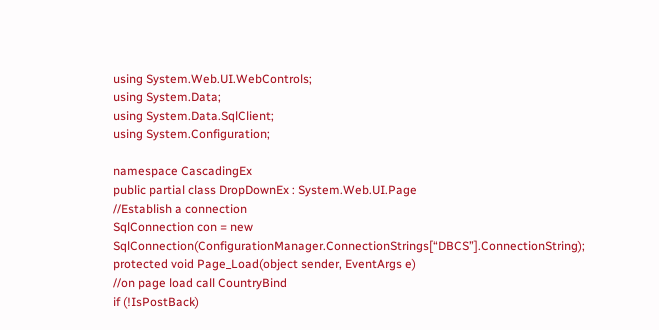using System.Web.UI.WebControls;
using System.Data;
using System.Data.SqlClient;
using System.Configuration;

namespace CascadingEx
public partial class DropDownEx : System.Web.UI.Page
//Establish a connection
SqlConnection con = new SqlConnection(ConfigurationManager.ConnectionStrings[“DBCS”].ConnectionString);
protected void Page_Load(object sender, EventArgs e)
//on page load call CountryBind
if (!IsPostBack)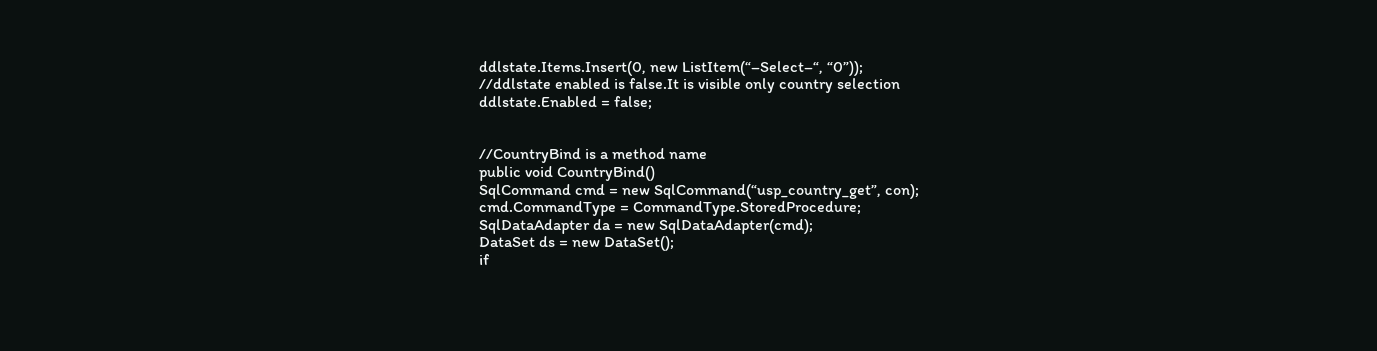ddlstate.Items.Insert(0, new ListItem(“–Select–“, “0”));
//ddlstate enabled is false.It is visible only country selection
ddlstate.Enabled = false;


//CountryBind is a method name
public void CountryBind()
SqlCommand cmd = new SqlCommand(“usp_country_get”, con);
cmd.CommandType = CommandType.StoredProcedure;
SqlDataAdapter da = new SqlDataAdapter(cmd);
DataSet ds = new DataSet();
if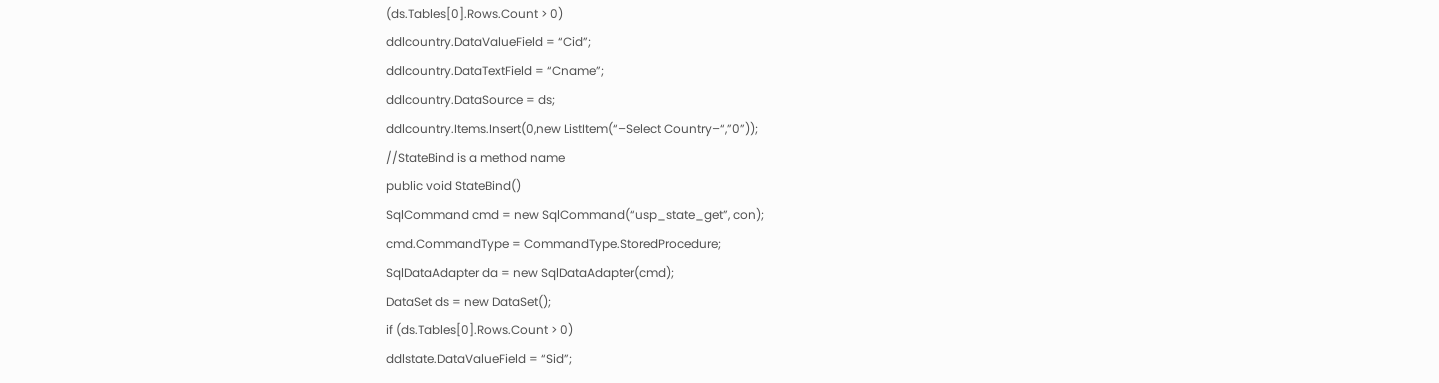(ds.Tables[0].Rows.Count > 0)
ddlcountry.DataValueField = “Cid”;
ddlcountry.DataTextField = “Cname”;
ddlcountry.DataSource = ds;
ddlcountry.Items.Insert(0,new ListItem(“–Select Country–“,”0”));
//StateBind is a method name
public void StateBind()
SqlCommand cmd = new SqlCommand(“usp_state_get”, con);
cmd.CommandType = CommandType.StoredProcedure;
SqlDataAdapter da = new SqlDataAdapter(cmd);
DataSet ds = new DataSet();
if (ds.Tables[0].Rows.Count > 0)
ddlstate.DataValueField = “Sid”;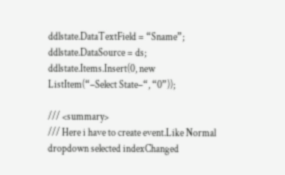ddlstate.DataTextField = “Sname”;
ddlstate.DataSource = ds;
ddlstate.Items.Insert(0, new ListItem(“–Select State–“, “0”));

/// <summary>
/// Here i have to create event.Like Normal dropdown selected indexChanged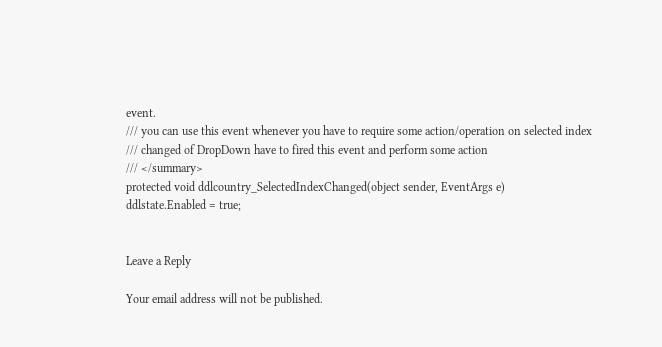event.
/// you can use this event whenever you have to require some action/operation on selected index
/// changed of DropDown have to fired this event and perform some action
/// </summary>
protected void ddlcountry_SelectedIndexChanged(object sender, EventArgs e)
ddlstate.Enabled = true;


Leave a Reply

Your email address will not be published.